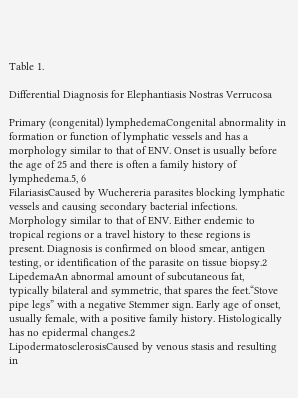Table 1.

Differential Diagnosis for Elephantiasis Nostras Verrucosa

Primary (congenital) lymphedemaCongenital abnormality in formation or function of lymphatic vessels and has a morphology similar to that of ENV. Onset is usually before the age of 25 and there is often a family history of lymphedema.5, 6
FilariasisCaused by Wuchereria parasites blocking lymphatic vessels and causing secondary bacterial infections. Morphology similar to that of ENV. Either endemic to tropical regions or a travel history to these regions is present. Diagnosis is confirmed on blood smear, antigen testing, or identification of the parasite on tissue biopsy.2
LipedemaAn abnormal amount of subcutaneous fat, typically bilateral and symmetric, that spares the feet.“Stove pipe legs” with a negative Stemmer sign. Early age of onset, usually female, with a positive family history. Histologically has no epidermal changes.2
LipodermatosclerosisCaused by venous stasis and resulting in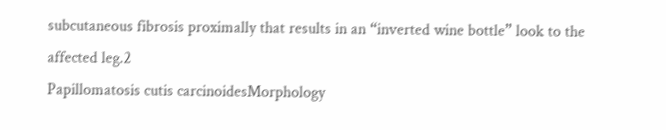subcutaneous fibrosis proximally that results in an “inverted wine bottle” look to the affected leg.2
Papillomatosis cutis carcinoidesMorphology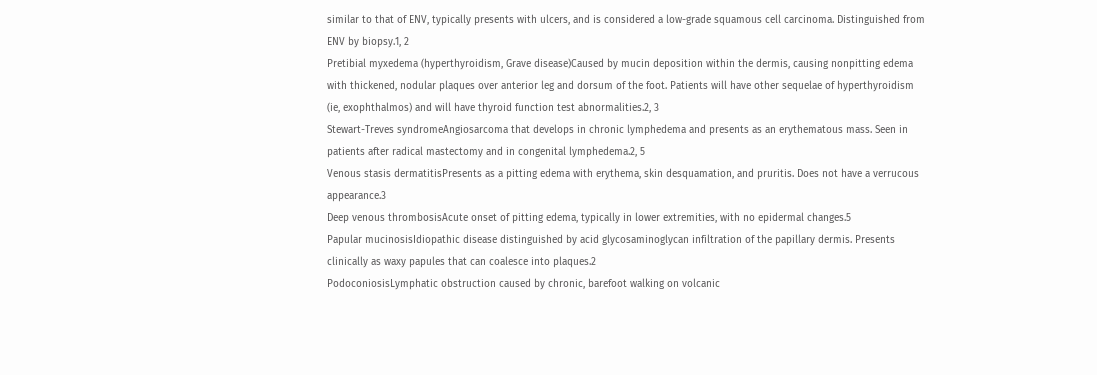similar to that of ENV, typically presents with ulcers, and is considered a low-grade squamous cell carcinoma. Distinguished from ENV by biopsy.1, 2
Pretibial myxedema (hyperthyroidism, Grave disease)Caused by mucin deposition within the dermis, causing nonpitting edema with thickened, nodular plaques over anterior leg and dorsum of the foot. Patients will have other sequelae of hyperthyroidism (ie, exophthalmos) and will have thyroid function test abnormalities.2, 3
Stewart-Treves syndromeAngiosarcoma that develops in chronic lymphedema and presents as an erythematous mass. Seen in patients after radical mastectomy and in congenital lymphedema.2, 5
Venous stasis dermatitisPresents as a pitting edema with erythema, skin desquamation, and pruritis. Does not have a verrucous appearance.3
Deep venous thrombosisAcute onset of pitting edema, typically in lower extremities, with no epidermal changes.5
Papular mucinosisIdiopathic disease distinguished by acid glycosaminoglycan infiltration of the papillary dermis. Presents clinically as waxy papules that can coalesce into plaques.2
PodoconiosisLymphatic obstruction caused by chronic, barefoot walking on volcanic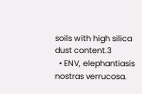soils with high silica dust content.3
  • ENV, elephantiasis nostras verrucosa.